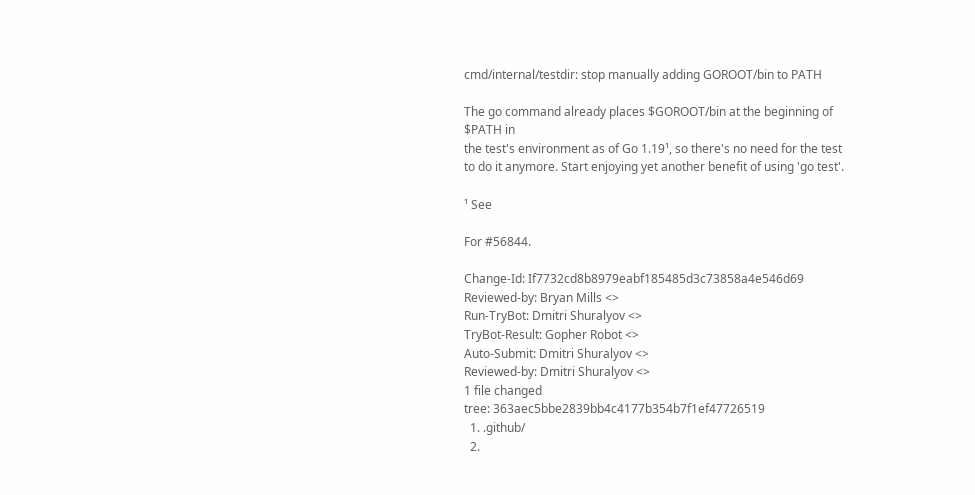cmd/internal/testdir: stop manually adding GOROOT/bin to PATH

The go command already places $GOROOT/bin at the beginning of $PATH in
the test's environment as of Go 1.19¹, so there's no need for the test
to do it anymore. Start enjoying yet another benefit of using 'go test'.

¹ See

For #56844.

Change-Id: If7732cd8b8979eabf185485d3c73858a4e546d69
Reviewed-by: Bryan Mills <>
Run-TryBot: Dmitri Shuralyov <>
TryBot-Result: Gopher Robot <>
Auto-Submit: Dmitri Shuralyov <>
Reviewed-by: Dmitri Shuralyov <>
1 file changed
tree: 363aec5bbe2839bb4c4177b354b7f1ef47726519
  1. .github/
  2.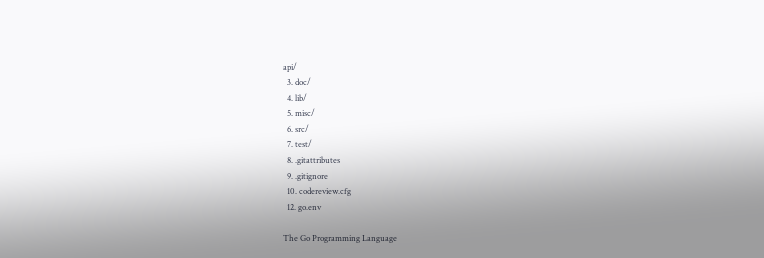api/
  3. doc/
  4. lib/
  5. misc/
  6. src/
  7. test/
  8. .gitattributes
  9. .gitignore
  10. codereview.cfg
  12. go.env

The Go Programming Language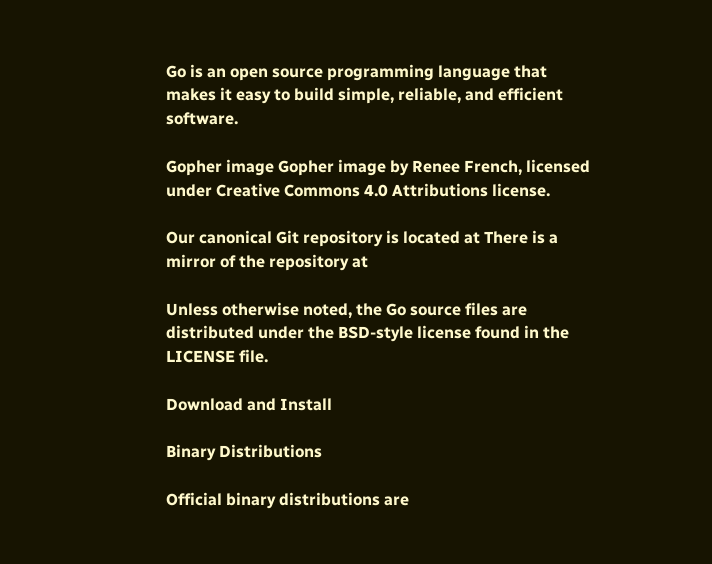Go is an open source programming language that makes it easy to build simple, reliable, and efficient software.

Gopher image Gopher image by Renee French, licensed under Creative Commons 4.0 Attributions license.

Our canonical Git repository is located at There is a mirror of the repository at

Unless otherwise noted, the Go source files are distributed under the BSD-style license found in the LICENSE file.

Download and Install

Binary Distributions

Official binary distributions are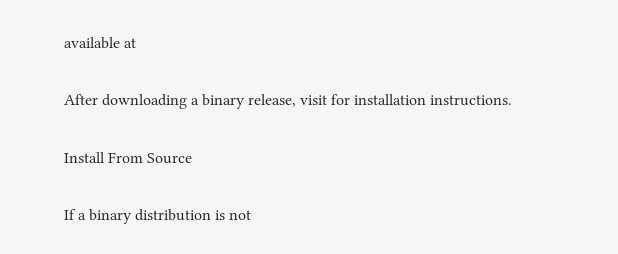available at

After downloading a binary release, visit for installation instructions.

Install From Source

If a binary distribution is not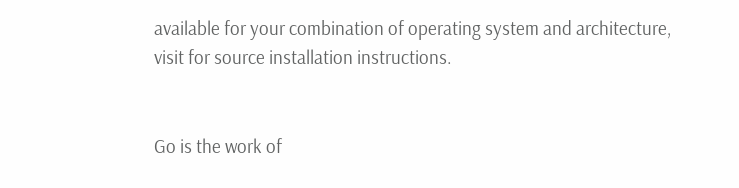available for your combination of operating system and architecture, visit for source installation instructions.


Go is the work of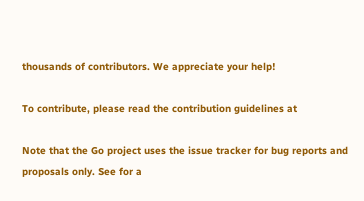thousands of contributors. We appreciate your help!

To contribute, please read the contribution guidelines at

Note that the Go project uses the issue tracker for bug reports and proposals only. See for a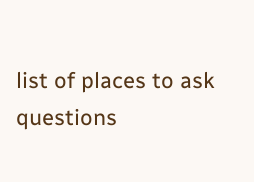list of places to ask questions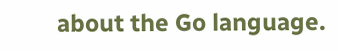about the Go language.